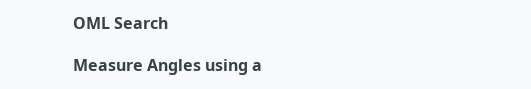OML Search

Measure Angles using a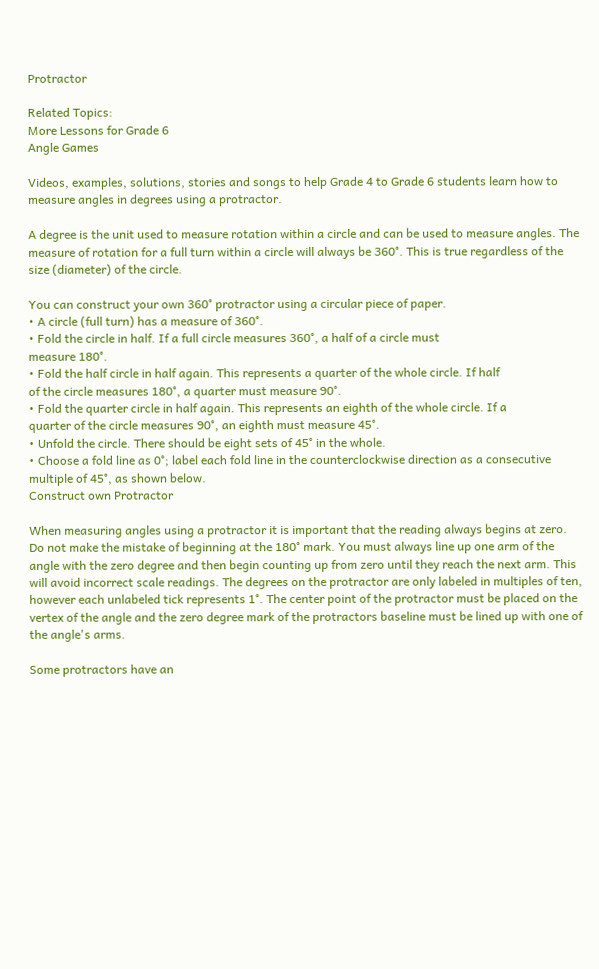Protractor

Related Topics:
More Lessons for Grade 6
Angle Games

Videos, examples, solutions, stories and songs to help Grade 4 to Grade 6 students learn how to measure angles in degrees using a protractor.

A degree is the unit used to measure rotation within a circle and can be used to measure angles. The measure of rotation for a full turn within a circle will always be 360°. This is true regardless of the size (diameter) of the circle.

You can construct your own 360° protractor using a circular piece of paper.
• A circle (full turn) has a measure of 360°.
• Fold the circle in half. If a full circle measures 360°, a half of a circle must
measure 180°.
• Fold the half circle in half again. This represents a quarter of the whole circle. If half
of the circle measures 180°, a quarter must measure 90°.
• Fold the quarter circle in half again. This represents an eighth of the whole circle. If a
quarter of the circle measures 90°, an eighth must measure 45°.
• Unfold the circle. There should be eight sets of 45° in the whole.
• Choose a fold line as 0°; label each fold line in the counterclockwise direction as a consecutive multiple of 45°, as shown below.
Construct own Protractor

When measuring angles using a protractor it is important that the reading always begins at zero. Do not make the mistake of beginning at the 180° mark. You must always line up one arm of the angle with the zero degree and then begin counting up from zero until they reach the next arm. This will avoid incorrect scale readings. The degrees on the protractor are only labeled in multiples of ten, however each unlabeled tick represents 1°. The center point of the protractor must be placed on the vertex of the angle and the zero degree mark of the protractors baseline must be lined up with one of the angle's arms.

Some protractors have an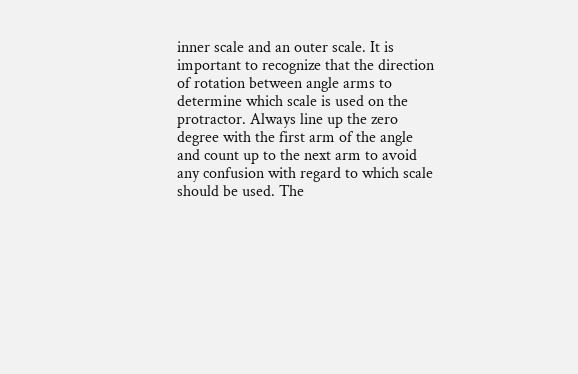inner scale and an outer scale. It is important to recognize that the direction of rotation between angle arms to determine which scale is used on the protractor. Always line up the zero degree with the first arm of the angle and count up to the next arm to avoid any confusion with regard to which scale should be used. The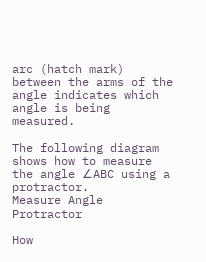arc (hatch mark) between the arms of the angle indicates which angle is being measured.

The following diagram shows how to measure the angle ∠ABC using a protractor.
Measure Angle Protractor

How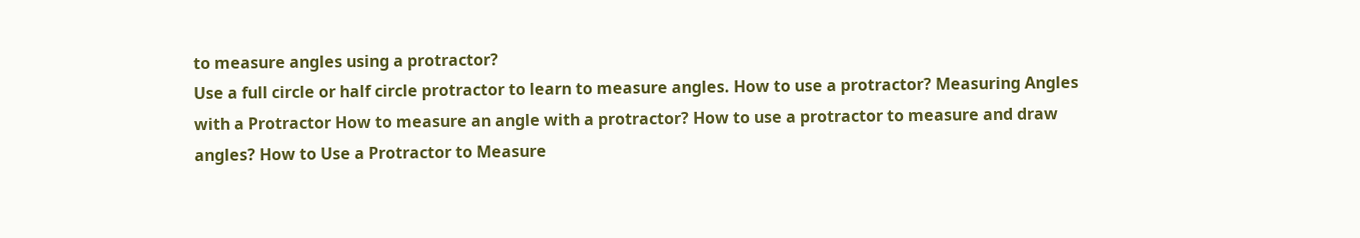to measure angles using a protractor?
Use a full circle or half circle protractor to learn to measure angles. How to use a protractor? Measuring Angles with a Protractor How to measure an angle with a protractor? How to use a protractor to measure and draw angles? How to Use a Protractor to Measure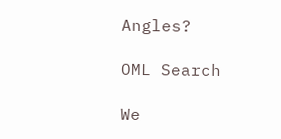Angles?

OML Search

We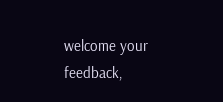welcome your feedback,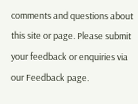comments and questions about this site or page. Please submit your feedback or enquiries via our Feedback page.